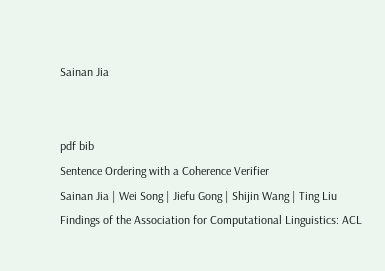Sainan Jia


pdf bib
Sentence Ordering with a Coherence Verifier
Sainan Jia | Wei Song | Jiefu Gong | Shijin Wang | Ting Liu
Findings of the Association for Computational Linguistics: ACL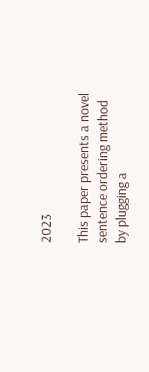2023

This paper presents a novel sentence ordering method by plugging a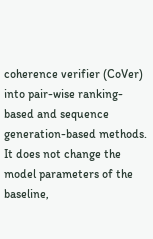coherence verifier (CoVer) into pair-wise ranking-based and sequence generation-based methods. It does not change the model parameters of the baseline,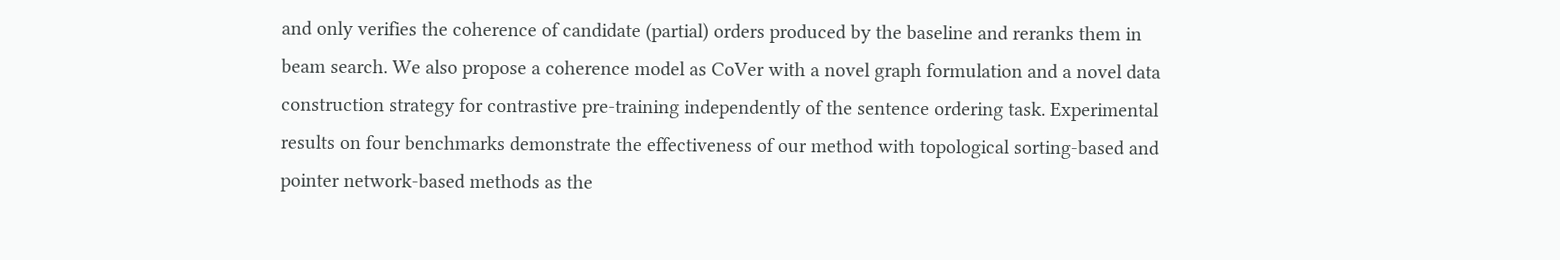and only verifies the coherence of candidate (partial) orders produced by the baseline and reranks them in beam search. We also propose a coherence model as CoVer with a novel graph formulation and a novel data construction strategy for contrastive pre-training independently of the sentence ordering task. Experimental results on four benchmarks demonstrate the effectiveness of our method with topological sorting-based and pointer network-based methods as the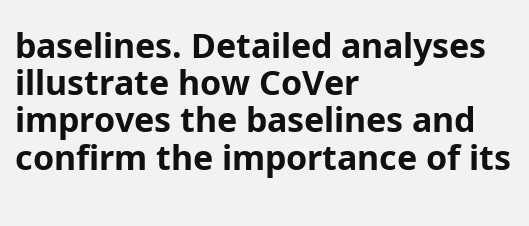baselines. Detailed analyses illustrate how CoVer improves the baselines and confirm the importance of its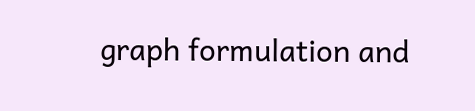graph formulation and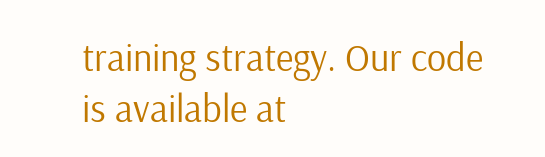training strategy. Our code is available at